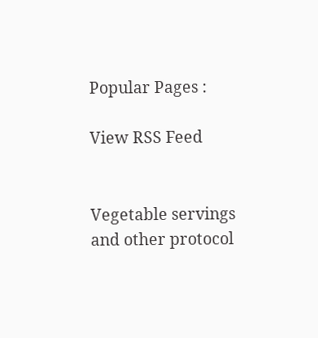Popular Pages :

View RSS Feed


Vegetable servings and other protocol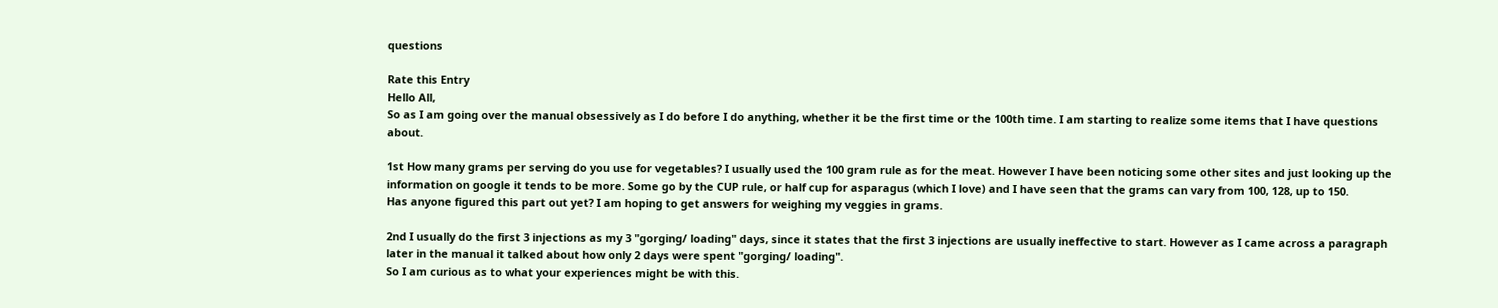questions

Rate this Entry
Hello All,
So as I am going over the manual obsessively as I do before I do anything, whether it be the first time or the 100th time. I am starting to realize some items that I have questions about.

1st How many grams per serving do you use for vegetables? I usually used the 100 gram rule as for the meat. However I have been noticing some other sites and just looking up the information on google it tends to be more. Some go by the CUP rule, or half cup for asparagus (which I love) and I have seen that the grams can vary from 100, 128, up to 150.
Has anyone figured this part out yet? I am hoping to get answers for weighing my veggies in grams.

2nd I usually do the first 3 injections as my 3 "gorging/ loading" days, since it states that the first 3 injections are usually ineffective to start. However as I came across a paragraph later in the manual it talked about how only 2 days were spent "gorging/ loading".
So I am curious as to what your experiences might be with this.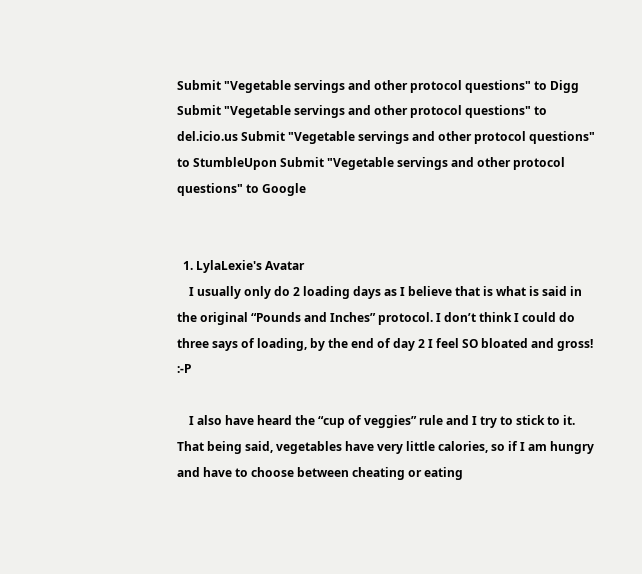Submit "Vegetable servings and other protocol questions" to Digg Submit "Vegetable servings and other protocol questions" to del.icio.us Submit "Vegetable servings and other protocol questions" to StumbleUpon Submit "Vegetable servings and other protocol questions" to Google


  1. LylaLexie's Avatar
    I usually only do 2 loading days as I believe that is what is said in the original “Pounds and Inches” protocol. I don’t think I could do three says of loading, by the end of day 2 I feel SO bloated and gross! :-P

    I also have heard the “cup of veggies” rule and I try to stick to it. That being said, vegetables have very little calories, so if I am hungry and have to choose between cheating or eating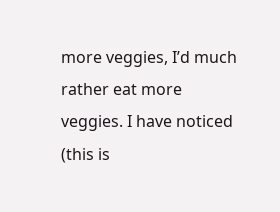more veggies, I’d much rather eat more veggies. I have noticed (this is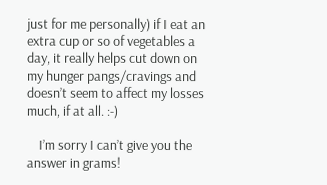just for me personally) if I eat an extra cup or so of vegetables a day, it really helps cut down on my hunger pangs/cravings and doesn’t seem to affect my losses much, if at all. :-)

    I’m sorry I can’t give you the answer in grams!